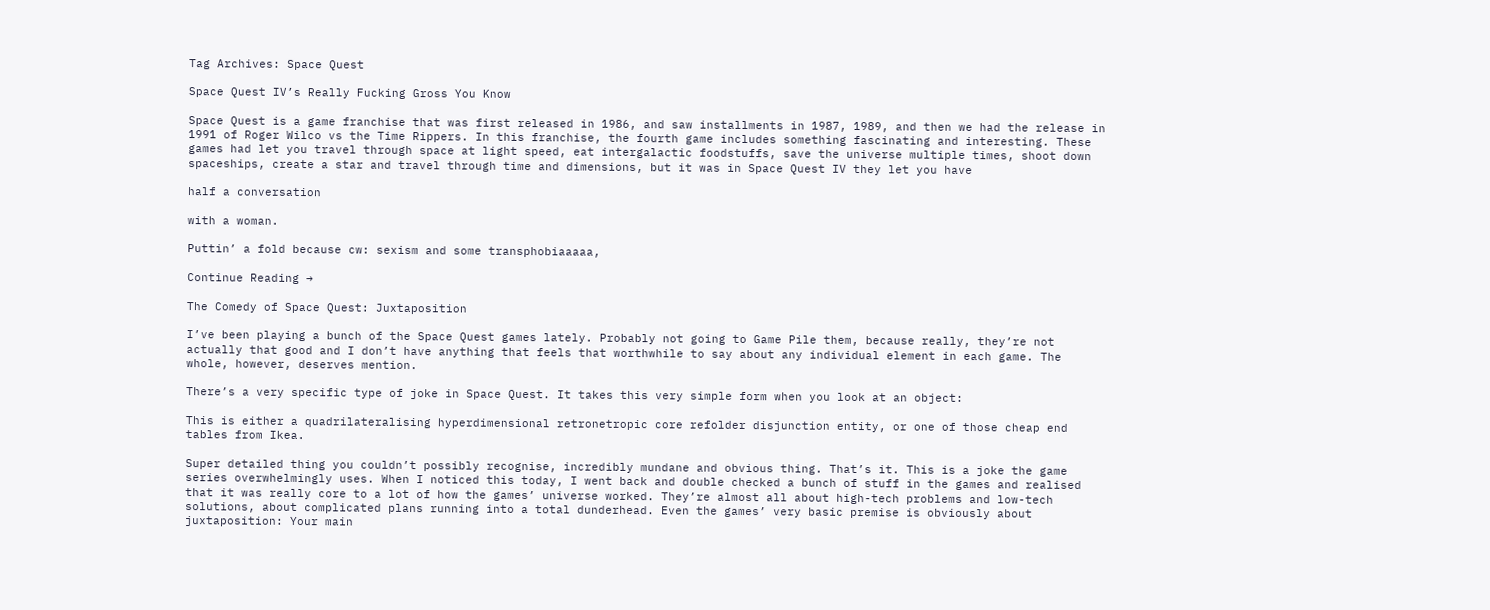Tag Archives: Space Quest

Space Quest IV’s Really Fucking Gross You Know

Space Quest is a game franchise that was first released in 1986, and saw installments in 1987, 1989, and then we had the release in 1991 of Roger Wilco vs the Time Rippers. In this franchise, the fourth game includes something fascinating and interesting. These games had let you travel through space at light speed, eat intergalactic foodstuffs, save the universe multiple times, shoot down spaceships, create a star and travel through time and dimensions, but it was in Space Quest IV they let you have

half a conversation

with a woman.

Puttin’ a fold because cw: sexism and some transphobiaaaaa,

Continue Reading →

The Comedy of Space Quest: Juxtaposition

I’ve been playing a bunch of the Space Quest games lately. Probably not going to Game Pile them, because really, they’re not actually that good and I don’t have anything that feels that worthwhile to say about any individual element in each game. The whole, however, deserves mention.

There’s a very specific type of joke in Space Quest. It takes this very simple form when you look at an object:

This is either a quadrilateralising hyperdimensional retronetropic core refolder disjunction entity, or one of those cheap end tables from Ikea.

Super detailed thing you couldn’t possibly recognise, incredibly mundane and obvious thing. That’s it. This is a joke the game series overwhelmingly uses. When I noticed this today, I went back and double checked a bunch of stuff in the games and realised that it was really core to a lot of how the games’ universe worked. They’re almost all about high-tech problems and low-tech solutions, about complicated plans running into a total dunderhead. Even the games’ very basic premise is obviously about juxtaposition: Your main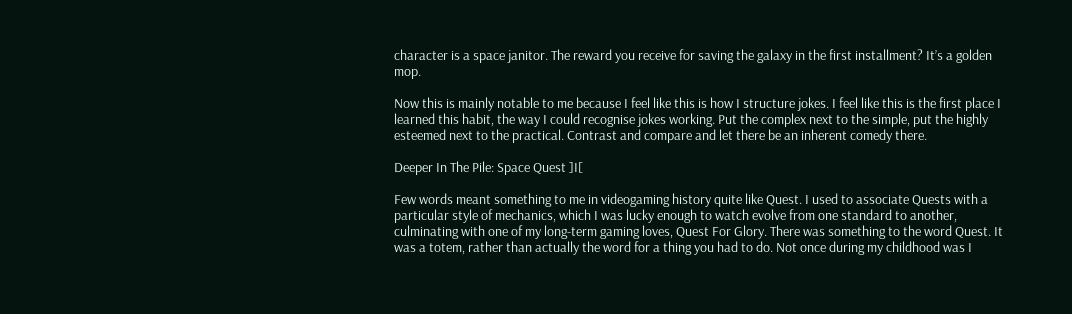character is a space janitor. The reward you receive for saving the galaxy in the first installment? It’s a golden mop.

Now this is mainly notable to me because I feel like this is how I structure jokes. I feel like this is the first place I learned this habit, the way I could recognise jokes working. Put the complex next to the simple, put the highly esteemed next to the practical. Contrast and compare and let there be an inherent comedy there.

Deeper In The Pile: Space Quest ]I[

Few words meant something to me in videogaming history quite like Quest. I used to associate Quests with a particular style of mechanics, which I was lucky enough to watch evolve from one standard to another, culminating with one of my long-term gaming loves, Quest For Glory. There was something to the word Quest. It was a totem, rather than actually the word for a thing you had to do. Not once during my childhood was I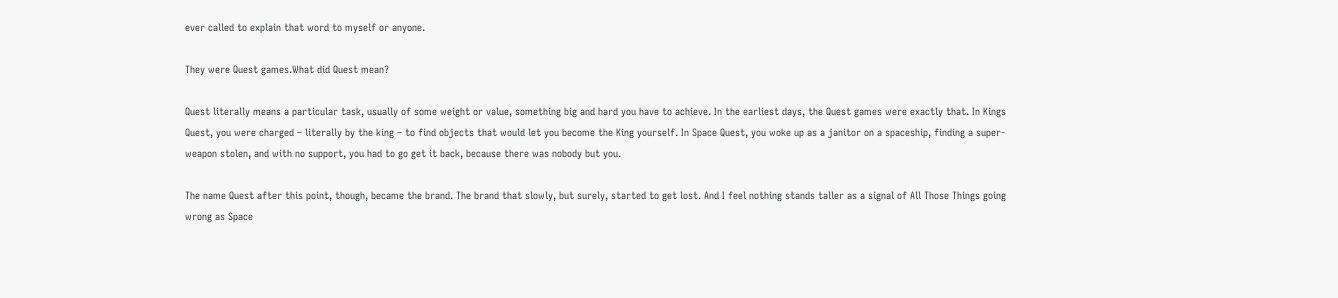ever called to explain that word to myself or anyone.

They were Quest games.What did Quest mean?

Quest literally means a particular task, usually of some weight or value, something big and hard you have to achieve. In the earliest days, the Quest games were exactly that. In Kings Quest, you were charged – literally by the king – to find objects that would let you become the King yourself. In Space Quest, you woke up as a janitor on a spaceship, finding a super-weapon stolen, and with no support, you had to go get it back, because there was nobody but you.

The name Quest after this point, though, became the brand. The brand that slowly, but surely, started to get lost. And I feel nothing stands taller as a signal of All Those Things going wrong as Space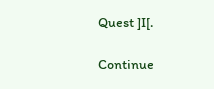Quest ]I[.

Continue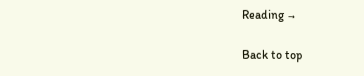Reading →

Back to top